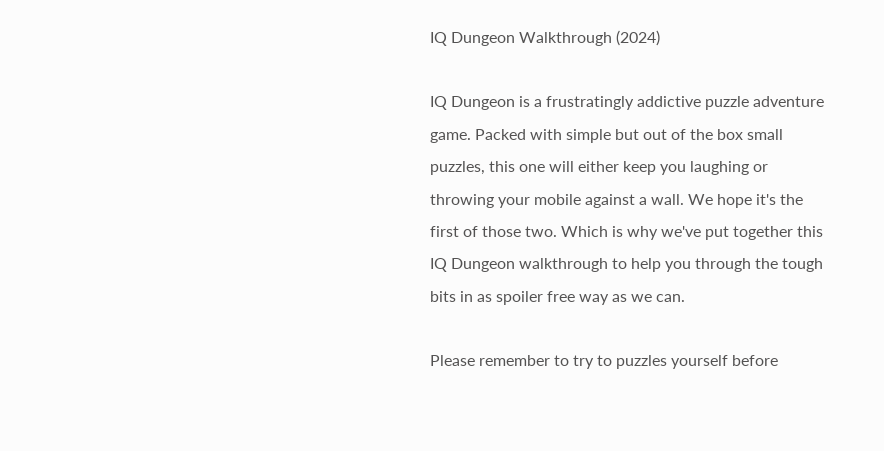IQ Dungeon Walkthrough (2024)

IQ Dungeon is a frustratingly addictive puzzle adventure game. Packed with simple but out of the box small puzzles, this one will either keep you laughing or throwing your mobile against a wall. We hope it's the first of those two. Which is why we've put together this IQ Dungeon walkthrough to help you through the tough bits in as spoiler free way as we can.

Please remember to try to puzzles yourself before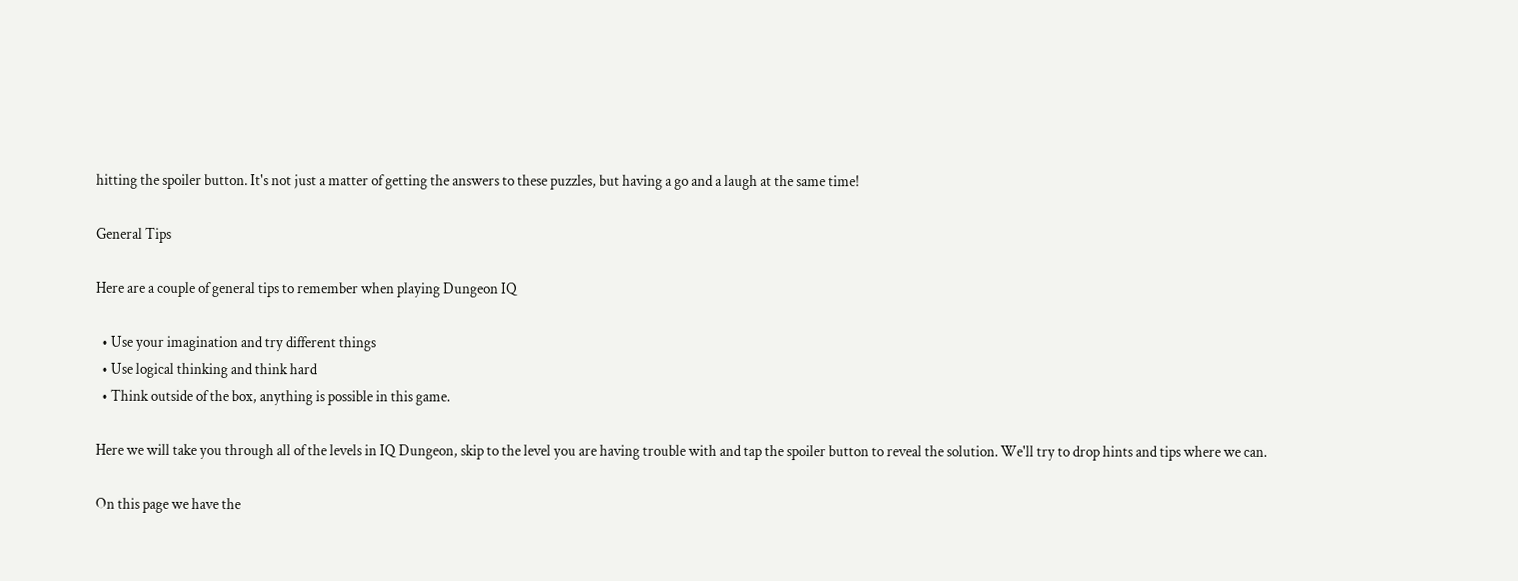hitting the spoiler button. It's not just a matter of getting the answers to these puzzles, but having a go and a laugh at the same time!

General Tips

Here are a couple of general tips to remember when playing Dungeon IQ

  • Use your imagination and try different things
  • Use logical thinking and think hard
  • Think outside of the box, anything is possible in this game.

Here we will take you through all of the levels in IQ Dungeon, skip to the level you are having trouble with and tap the spoiler button to reveal the solution. We'll try to drop hints and tips where we can.

On this page we have the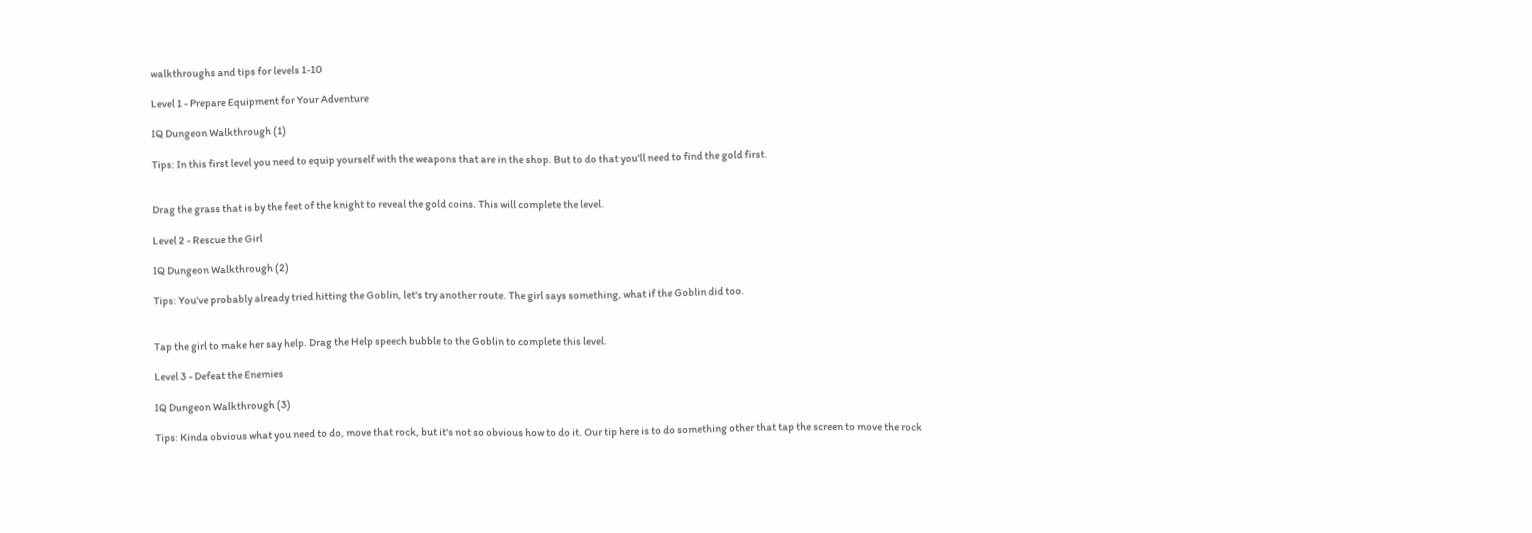walkthroughs and tips for levels 1-10

Level 1 - Prepare Equipment for Your Adventure

IQ Dungeon Walkthrough (1)

Tips: In this first level you need to equip yourself with the weapons that are in the shop. But to do that you'll need to find the gold first.


Drag the grass that is by the feet of the knight to reveal the gold coins. This will complete the level.

Level 2 - Rescue the Girl

IQ Dungeon Walkthrough (2)

Tips: You've probably already tried hitting the Goblin, let's try another route. The girl says something, what if the Goblin did too.


Tap the girl to make her say help. Drag the Help speech bubble to the Goblin to complete this level.

Level 3 - Defeat the Enemies

IQ Dungeon Walkthrough (3)

Tips: Kinda obvious what you need to do, move that rock, but it's not so obvious how to do it. Our tip here is to do something other that tap the screen to move the rock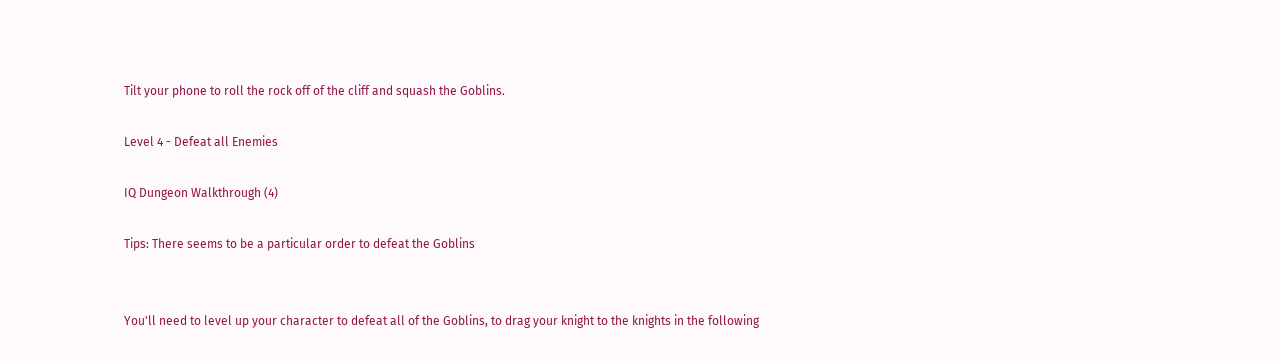Tilt your phone to roll the rock off of the cliff and squash the Goblins.

Level 4 - Defeat all Enemies

IQ Dungeon Walkthrough (4)

Tips: There seems to be a particular order to defeat the Goblins


You'll need to level up your character to defeat all of the Goblins, to drag your knight to the knights in the following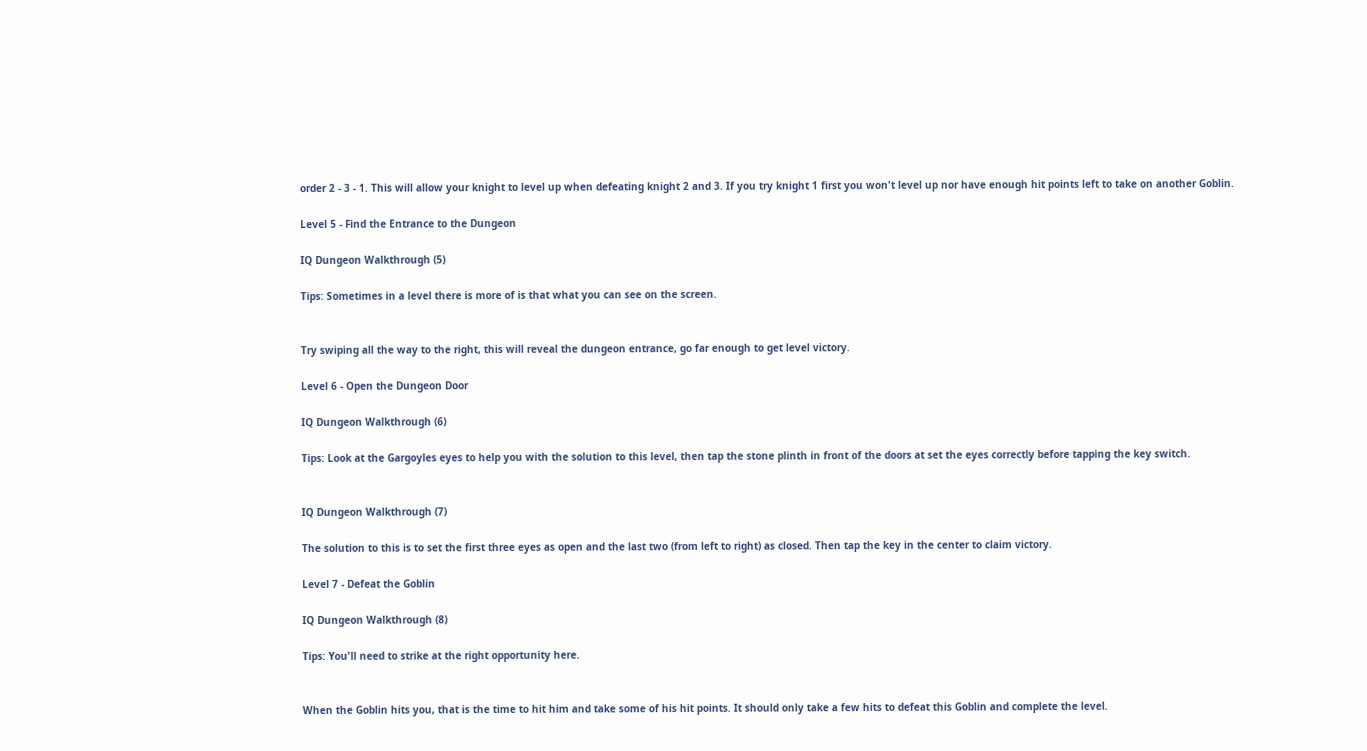order 2 - 3 - 1. This will allow your knight to level up when defeating knight 2 and 3. If you try knight 1 first you won't level up nor have enough hit points left to take on another Goblin.

Level 5 - Find the Entrance to the Dungeon

IQ Dungeon Walkthrough (5)

Tips: Sometimes in a level there is more of is that what you can see on the screen.


Try swiping all the way to the right, this will reveal the dungeon entrance, go far enough to get level victory.

Level 6 - Open the Dungeon Door

IQ Dungeon Walkthrough (6)

Tips: Look at the Gargoyles eyes to help you with the solution to this level, then tap the stone plinth in front of the doors at set the eyes correctly before tapping the key switch.


IQ Dungeon Walkthrough (7)

The solution to this is to set the first three eyes as open and the last two (from left to right) as closed. Then tap the key in the center to claim victory.

Level 7 - Defeat the Goblin

IQ Dungeon Walkthrough (8)

Tips: You'll need to strike at the right opportunity here.


When the Goblin hits you, that is the time to hit him and take some of his hit points. It should only take a few hits to defeat this Goblin and complete the level.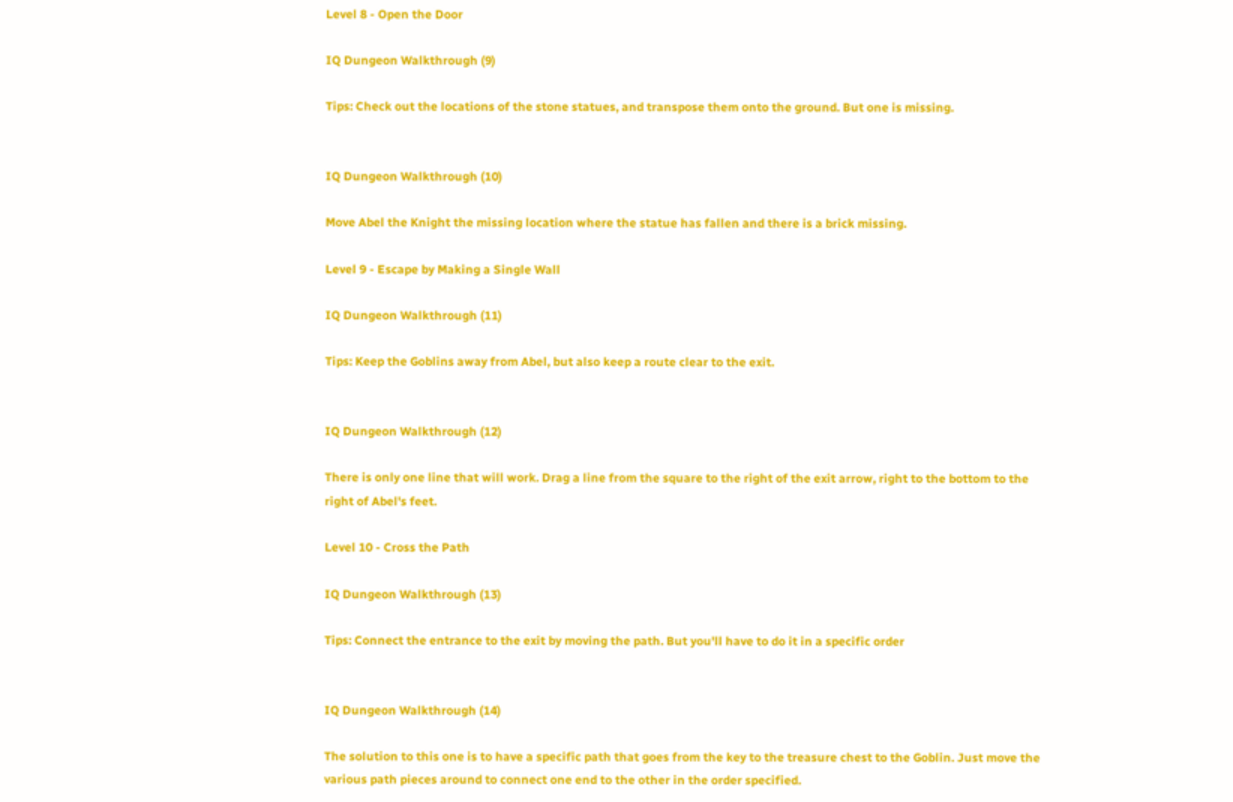Level 8 - Open the Door

IQ Dungeon Walkthrough (9)

Tips: Check out the locations of the stone statues, and transpose them onto the ground. But one is missing.


IQ Dungeon Walkthrough (10)

Move Abel the Knight the missing location where the statue has fallen and there is a brick missing.

Level 9 - Escape by Making a Single Wall

IQ Dungeon Walkthrough (11)

Tips: Keep the Goblins away from Abel, but also keep a route clear to the exit.


IQ Dungeon Walkthrough (12)

There is only one line that will work. Drag a line from the square to the right of the exit arrow, right to the bottom to the right of Abel's feet.

Level 10 - Cross the Path

IQ Dungeon Walkthrough (13)

Tips: Connect the entrance to the exit by moving the path. But you'll have to do it in a specific order


IQ Dungeon Walkthrough (14)

The solution to this one is to have a specific path that goes from the key to the treasure chest to the Goblin. Just move the various path pieces around to connect one end to the other in the order specified.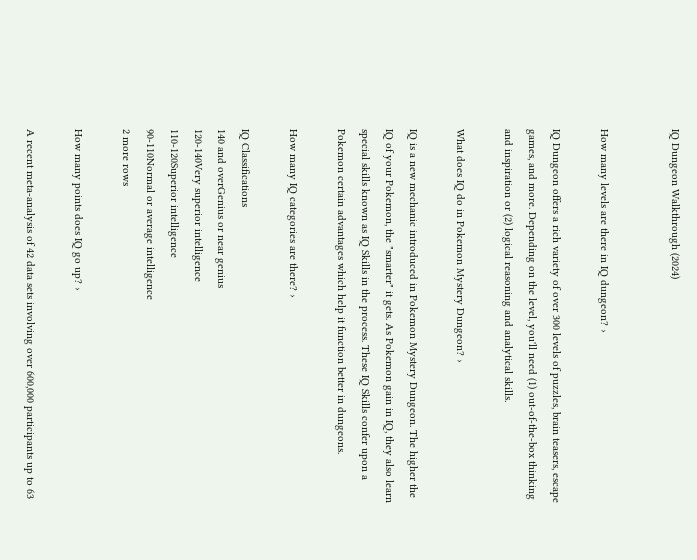IQ Dungeon Walkthrough (2024)


How many levels are there in IQ dungeon? ›

IQ Dungeon offers a rich variety of over 300 levels of puzzles, brain teasers, escape games, and more. Depending on the level, you'll need (1) out-of-the-box thinking and inspiration or (2) logical reasoning and analytical skills.

What does IQ do in Pokemon Mystery Dungeon? ›

IQ is a new mechanic introduced in Pokemon Mystery Dungeon. The higher the IQ of your Pokemon, the "smarter" it gets. As Pokemon gain in IQ, they also learn special skills known as IQ Skills in the process. These IQ Skills confer upon a Pokemon certain advantages which help it function better in dungeons.

How many IQ categories are there? ›

IQ Classifications
140 and overGenius or near genius
120-140Very superior intelligence
110-120Superior intelligence
90-110Normal or average intelligence
2 more rows

How many points does IQ go up? ›

A recent meta-analysis of 42 data sets involving over 600,000 participants up to 63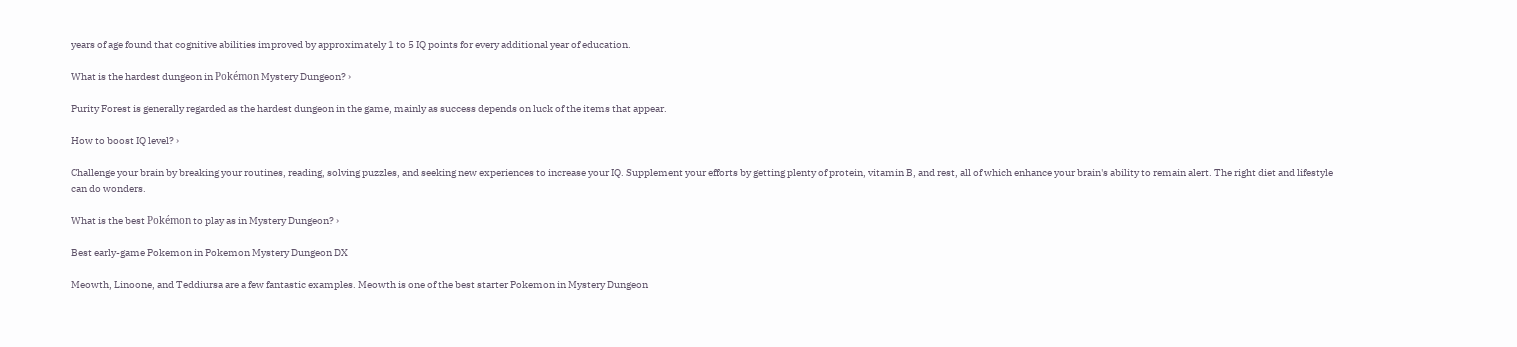years of age found that cognitive abilities improved by approximately 1 to 5 IQ points for every additional year of education.

What is the hardest dungeon in Pokémon Mystery Dungeon? ›

Purity Forest is generally regarded as the hardest dungeon in the game, mainly as success depends on luck of the items that appear.

How to boost IQ level? ›

Challenge your brain by breaking your routines, reading, solving puzzles, and seeking new experiences to increase your IQ. Supplement your efforts by getting plenty of protein, vitamin B, and rest, all of which enhance your brain's ability to remain alert. The right diet and lifestyle can do wonders.

What is the best Pokémon to play as in Mystery Dungeon? ›

Best early-game Pokemon in Pokemon Mystery Dungeon DX

Meowth, Linoone, and Teddiursa are a few fantastic examples. Meowth is one of the best starter Pokemon in Mystery Dungeon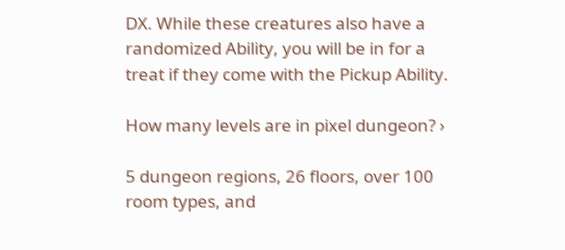DX. While these creatures also have a randomized Ability, you will be in for a treat if they come with the Pickup Ability.

How many levels are in pixel dungeon? ›

5 dungeon regions, 26 floors, over 100 room types, and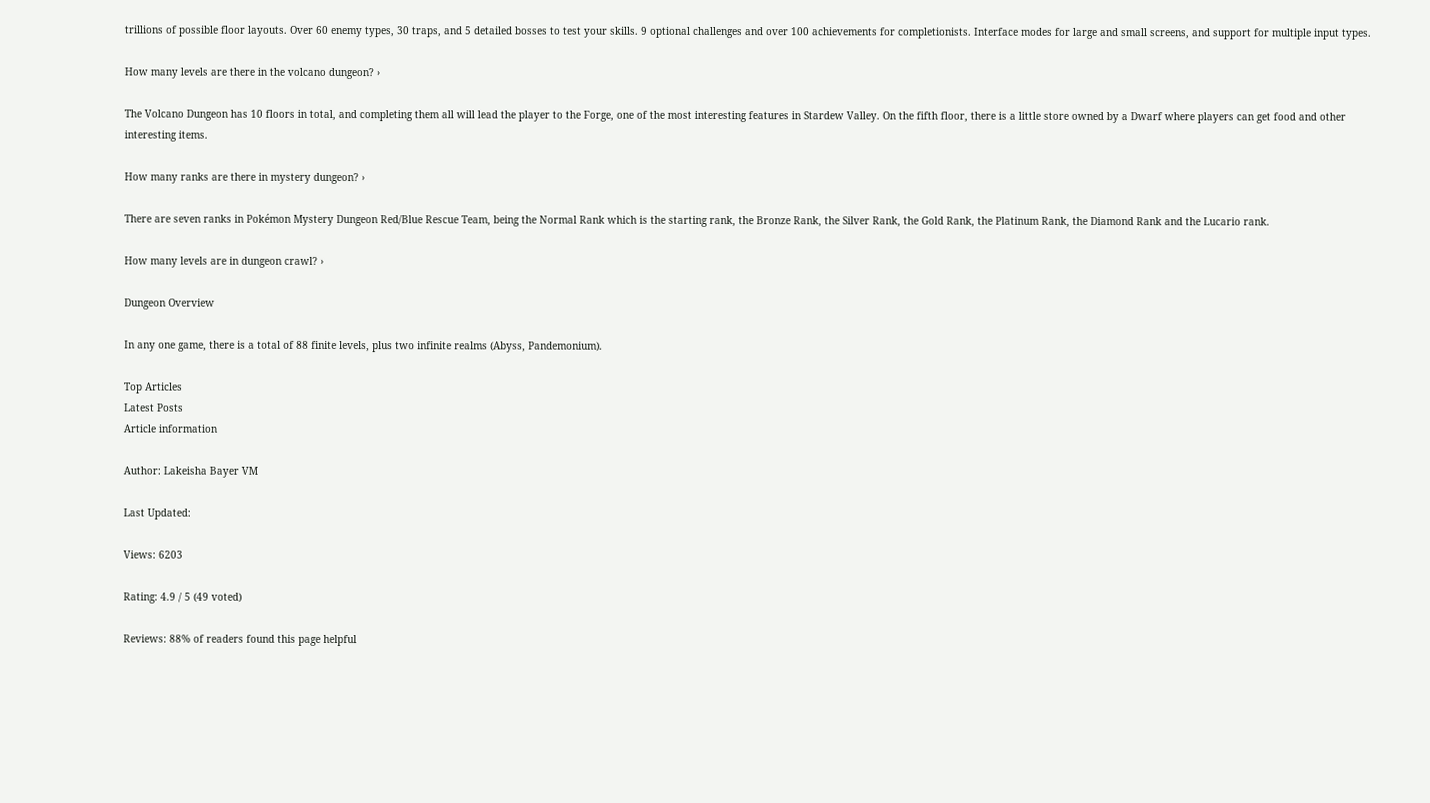trillions of possible floor layouts. Over 60 enemy types, 30 traps, and 5 detailed bosses to test your skills. 9 optional challenges and over 100 achievements for completionists. Interface modes for large and small screens, and support for multiple input types.

How many levels are there in the volcano dungeon? ›

The Volcano Dungeon has 10 floors in total, and completing them all will lead the player to the Forge, one of the most interesting features in Stardew Valley. On the fifth floor, there is a little store owned by a Dwarf where players can get food and other interesting items.

How many ranks are there in mystery dungeon? ›

There are seven ranks in Pokémon Mystery Dungeon Red/Blue Rescue Team, being the Normal Rank which is the starting rank, the Bronze Rank, the Silver Rank, the Gold Rank, the Platinum Rank, the Diamond Rank and the Lucario rank.

How many levels are in dungeon crawl? ›

Dungeon Overview

In any one game, there is a total of 88 finite levels, plus two infinite realms (Abyss, Pandemonium).

Top Articles
Latest Posts
Article information

Author: Lakeisha Bayer VM

Last Updated:

Views: 6203

Rating: 4.9 / 5 (49 voted)

Reviews: 88% of readers found this page helpful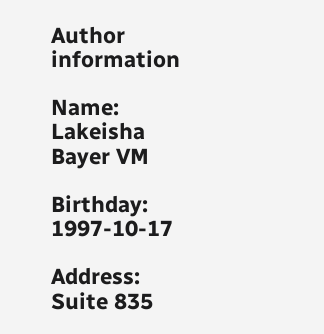Author information

Name: Lakeisha Bayer VM

Birthday: 1997-10-17

Address: Suite 835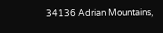34136 Adrian Mountains,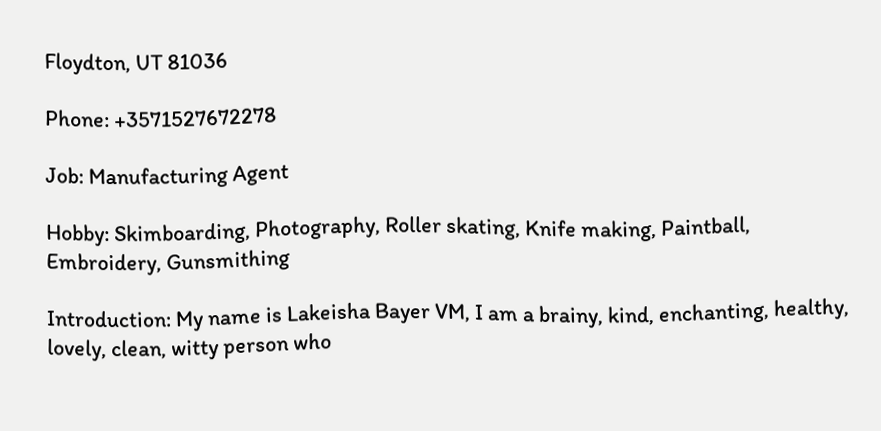Floydton, UT 81036

Phone: +3571527672278

Job: Manufacturing Agent

Hobby: Skimboarding, Photography, Roller skating, Knife making, Paintball, Embroidery, Gunsmithing

Introduction: My name is Lakeisha Bayer VM, I am a brainy, kind, enchanting, healthy, lovely, clean, witty person who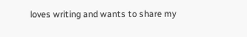loves writing and wants to share my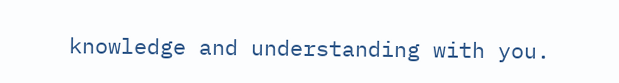knowledge and understanding with you.